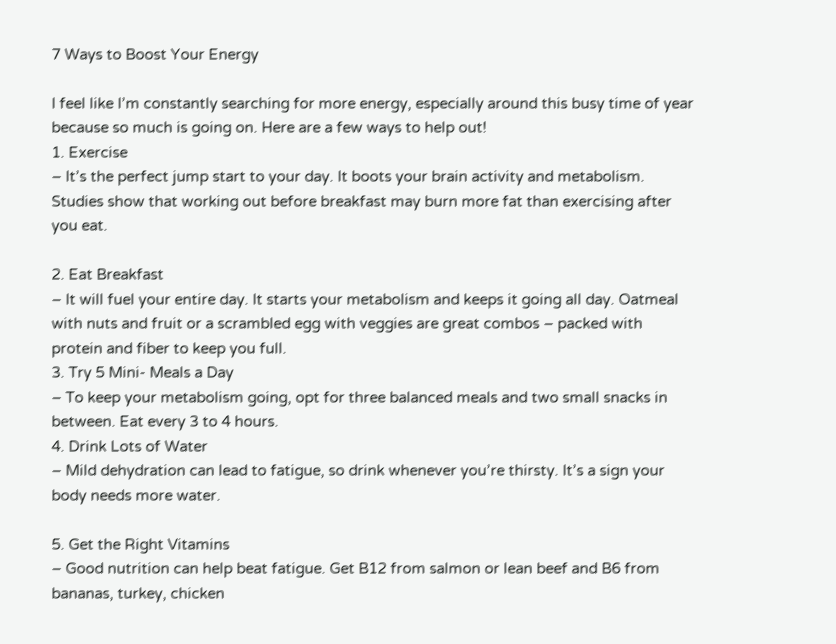7 Ways to Boost Your Energy

I feel like I’m constantly searching for more energy, especially around this busy time of year because so much is going on. Here are a few ways to help out!
1. Exercise
– It’s the perfect jump start to your day. It boots your brain activity and metabolism. Studies show that working out before breakfast may burn more fat than exercising after you eat.

2. Eat Breakfast
– It will fuel your entire day. It starts your metabolism and keeps it going all day. Oatmeal with nuts and fruit or a scrambled egg with veggies are great combos – packed with protein and fiber to keep you full.
3. Try 5 Mini- Meals a Day
– To keep your metabolism going, opt for three balanced meals and two small snacks in between. Eat every 3 to 4 hours.
4. Drink Lots of Water
– Mild dehydration can lead to fatigue, so drink whenever you’re thirsty. It’s a sign your body needs more water.

5. Get the Right Vitamins
– Good nutrition can help beat fatigue. Get B12 from salmon or lean beef and B6 from bananas, turkey, chicken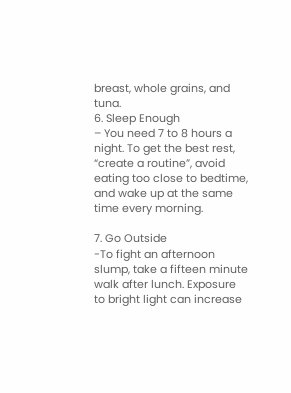breast, whole grains, and tuna.
6. Sleep Enough
– You need 7 to 8 hours a night. To get the best rest, “create a routine”, avoid eating too close to bedtime, and wake up at the same time every morning.

7. Go Outside
-To fight an afternoon slump, take a fifteen minute walk after lunch. Exposure to bright light can increase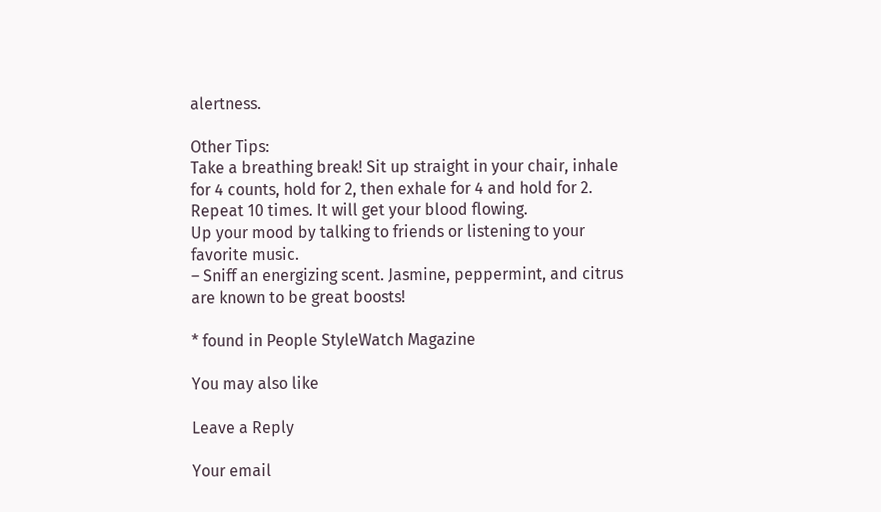alertness.

Other Tips:
Take a breathing break! Sit up straight in your chair, inhale for 4 counts, hold for 2, then exhale for 4 and hold for 2. Repeat 10 times. It will get your blood flowing.
Up your mood by talking to friends or listening to your favorite music.
– Sniff an energizing scent. Jasmine, peppermint, and citrus are known to be great boosts!

* found in People StyleWatch Magazine

You may also like

Leave a Reply

Your email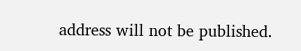address will not be published.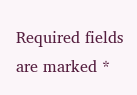Required fields are marked *